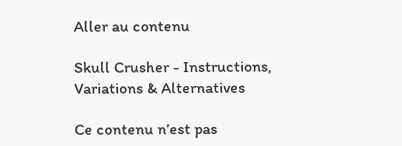Aller au contenu

Skull Crusher - Instructions, Variations & Alternatives

Ce contenu n’est pas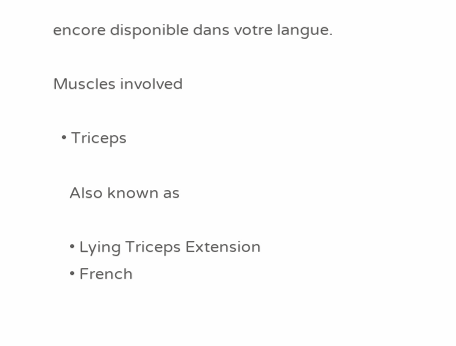encore disponible dans votre langue.

Muscles involved

  • Triceps

    Also known as

    • Lying Triceps Extension
    • French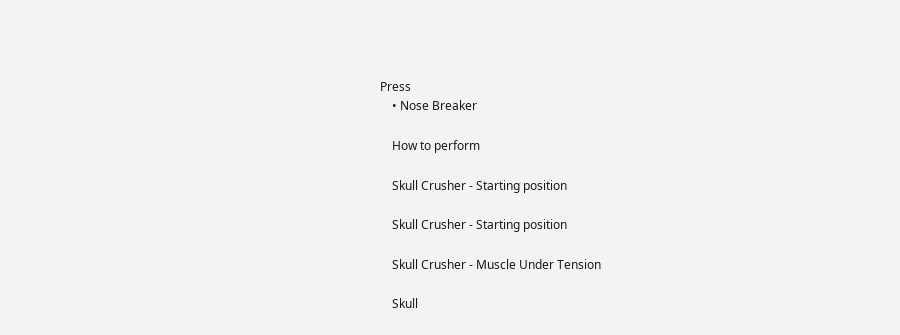Press
    • Nose Breaker

    How to perform

    Skull Crusher - Starting position

    Skull Crusher - Starting position

    Skull Crusher - Muscle Under Tension

    Skull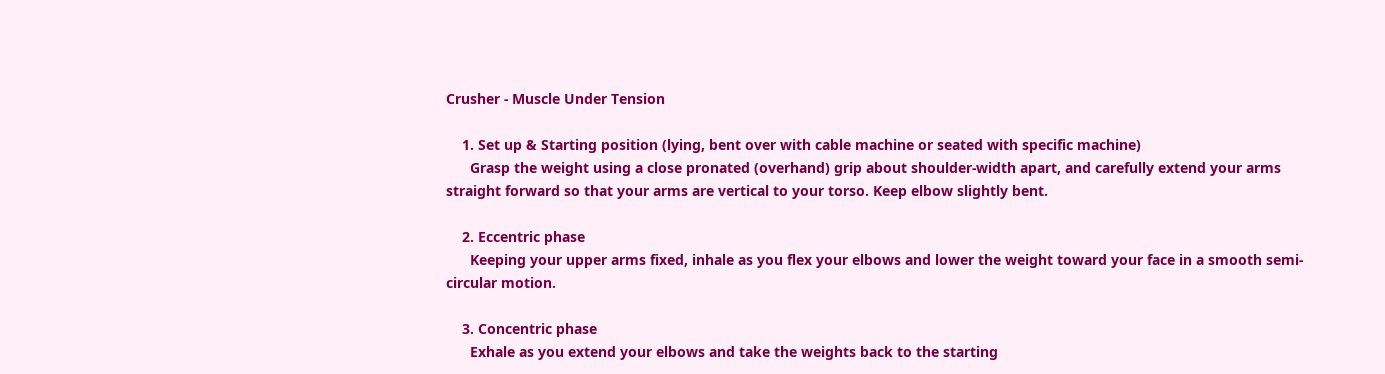Crusher - Muscle Under Tension

    1. Set up & Starting position (lying, bent over with cable machine or seated with specific machine)
      Grasp the weight using a close pronated (overhand) grip about shoulder-width apart, and carefully extend your arms straight forward so that your arms are vertical to your torso. Keep elbow slightly bent.

    2. Eccentric phase
      Keeping your upper arms fixed, inhale as you flex your elbows and lower the weight toward your face in a smooth semi-circular motion.

    3. Concentric phase
      Exhale as you extend your elbows and take the weights back to the starting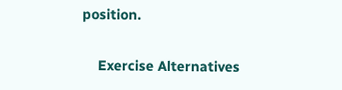position.

    Exercise Alternatives